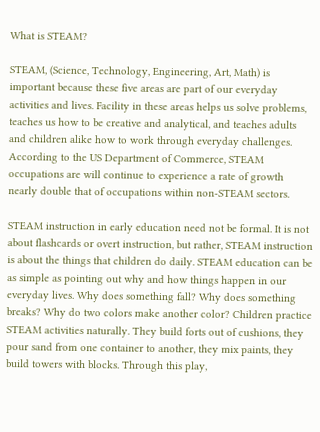What is STEAM?

STEAM, (Science, Technology, Engineering, Art, Math) is important because these five areas are part of our everyday activities and lives. Facility in these areas helps us solve problems, teaches us how to be creative and analytical, and teaches adults and children alike how to work through everyday challenges. According to the US Department of Commerce, STEAM occupations are will continue to experience a rate of growth nearly double that of occupations within non-STEAM sectors.

STEAM instruction in early education need not be formal. It is not about flashcards or overt instruction, but rather, STEAM instruction is about the things that children do daily. STEAM education can be as simple as pointing out why and how things happen in our everyday lives. Why does something fall? Why does something breaks? Why do two colors make another color? Children practice STEAM activities naturally. They build forts out of cushions, they pour sand from one container to another, they mix paints, they build towers with blocks. Through this play,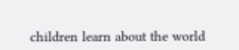children learn about the world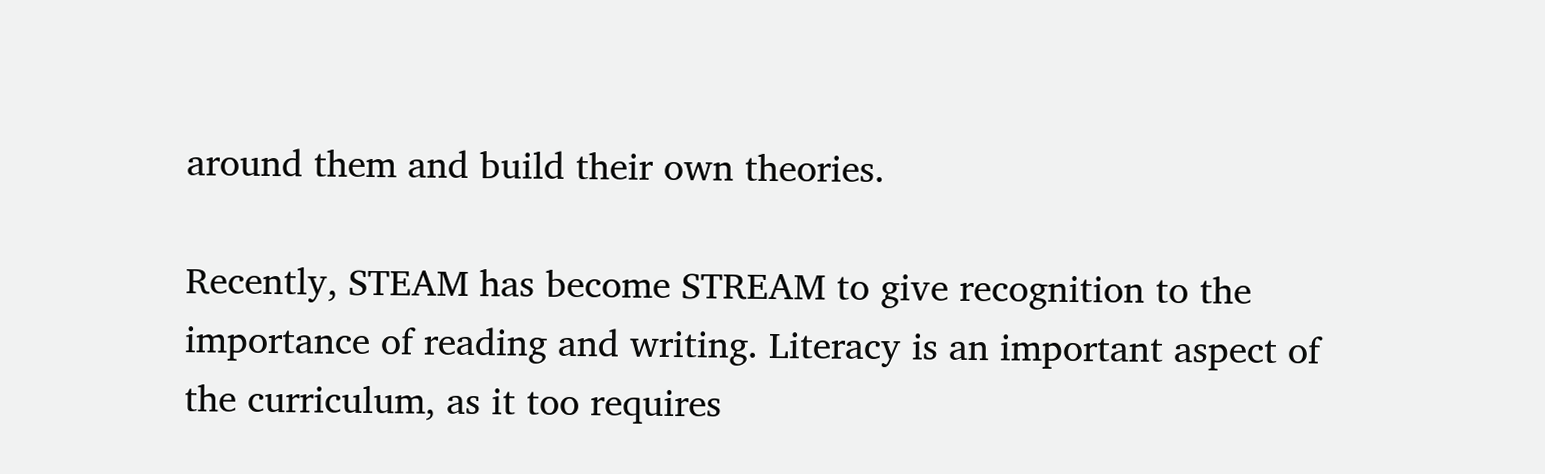around them and build their own theories.

Recently, STEAM has become STREAM to give recognition to the importance of reading and writing. Literacy is an important aspect of the curriculum, as it too requires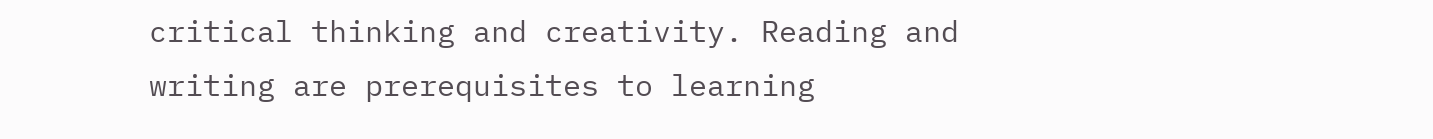critical thinking and creativity. Reading and writing are prerequisites to learning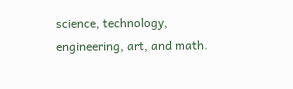science, technology, engineering, art, and math.